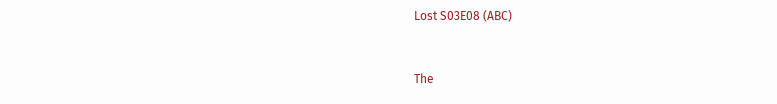Lost S03E08 (ABC)


The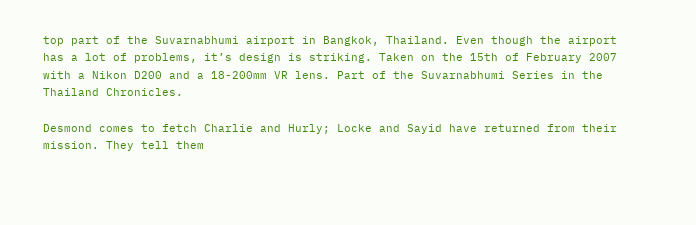top part of the Suvarnabhumi airport in Bangkok, Thailand. Even though the airport has a lot of problems, it’s design is striking. Taken on the 15th of February 2007 with a Nikon D200 and a 18-200mm VR lens. Part of the Suvarnabhumi Series in the Thailand Chronicles.

Desmond comes to fetch Charlie and Hurly; Locke and Sayid have returned from their mission. They tell them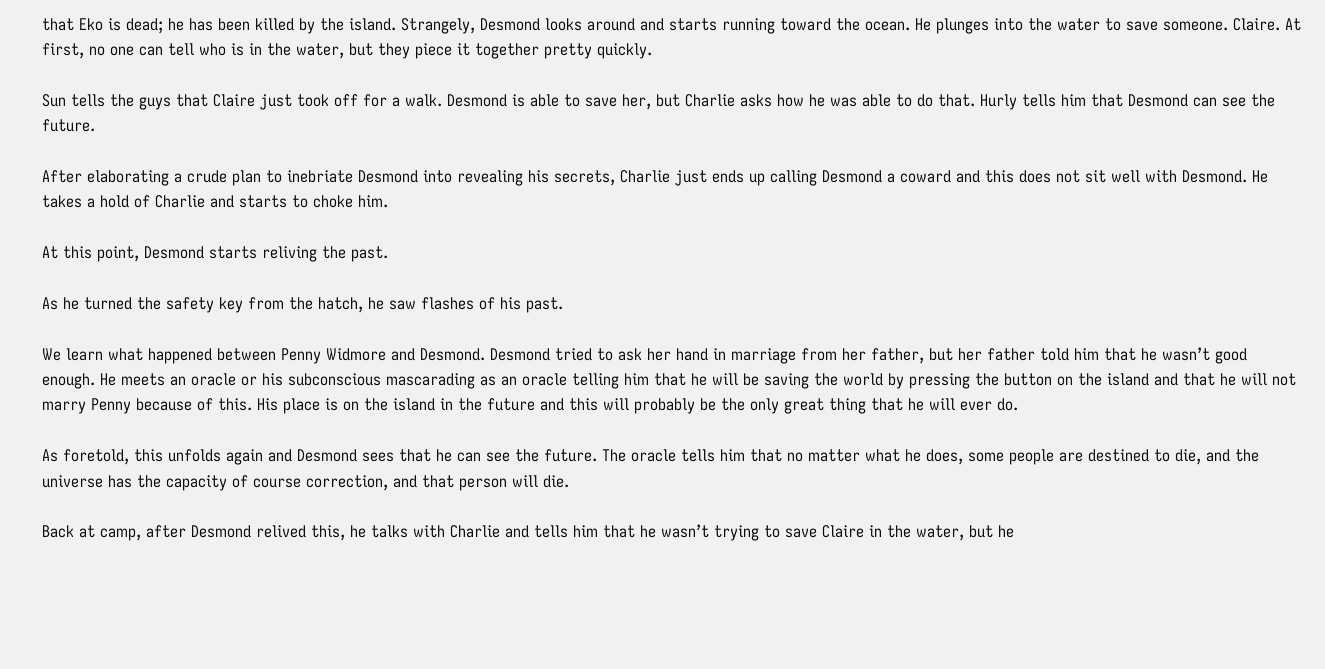that Eko is dead; he has been killed by the island. Strangely, Desmond looks around and starts running toward the ocean. He plunges into the water to save someone. Claire. At first, no one can tell who is in the water, but they piece it together pretty quickly.

Sun tells the guys that Claire just took off for a walk. Desmond is able to save her, but Charlie asks how he was able to do that. Hurly tells him that Desmond can see the future.

After elaborating a crude plan to inebriate Desmond into revealing his secrets, Charlie just ends up calling Desmond a coward and this does not sit well with Desmond. He takes a hold of Charlie and starts to choke him.

At this point, Desmond starts reliving the past.

As he turned the safety key from the hatch, he saw flashes of his past.

We learn what happened between Penny Widmore and Desmond. Desmond tried to ask her hand in marriage from her father, but her father told him that he wasn’t good enough. He meets an oracle or his subconscious mascarading as an oracle telling him that he will be saving the world by pressing the button on the island and that he will not marry Penny because of this. His place is on the island in the future and this will probably be the only great thing that he will ever do.

As foretold, this unfolds again and Desmond sees that he can see the future. The oracle tells him that no matter what he does, some people are destined to die, and the universe has the capacity of course correction, and that person will die.

Back at camp, after Desmond relived this, he talks with Charlie and tells him that he wasn’t trying to save Claire in the water, but he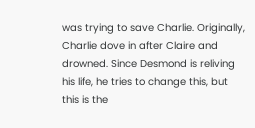was trying to save Charlie. Originally, Charlie dove in after Claire and drowned. Since Desmond is reliving his life, he tries to change this, but this is the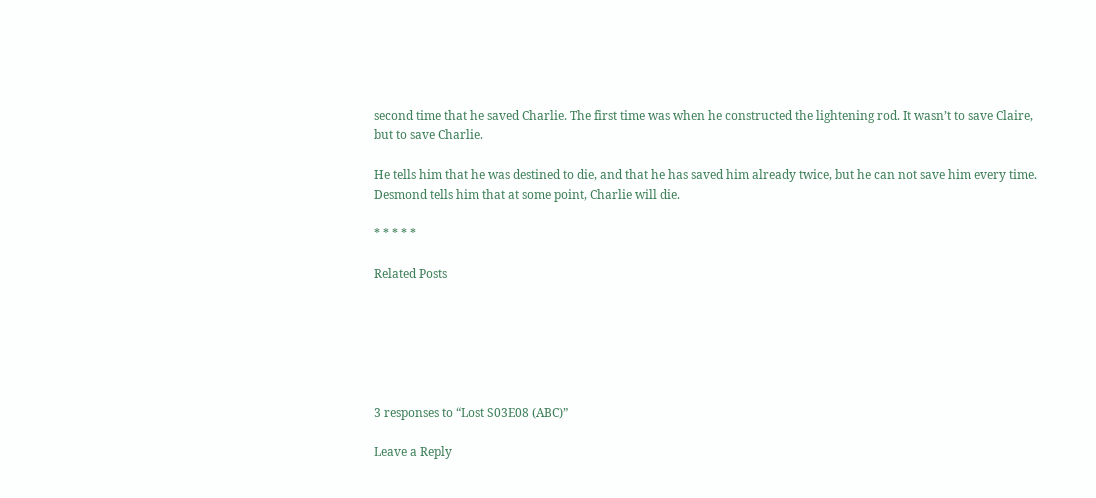second time that he saved Charlie. The first time was when he constructed the lightening rod. It wasn’t to save Claire, but to save Charlie.

He tells him that he was destined to die, and that he has saved him already twice, but he can not save him every time. Desmond tells him that at some point, Charlie will die.

* * * * *

Related Posts






3 responses to “Lost S03E08 (ABC)”

Leave a Reply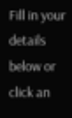Fill in your details below or click an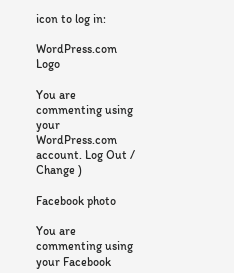icon to log in:

WordPress.com Logo

You are commenting using your WordPress.com account. Log Out /  Change )

Facebook photo

You are commenting using your Facebook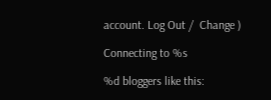account. Log Out /  Change )

Connecting to %s

%d bloggers like this: